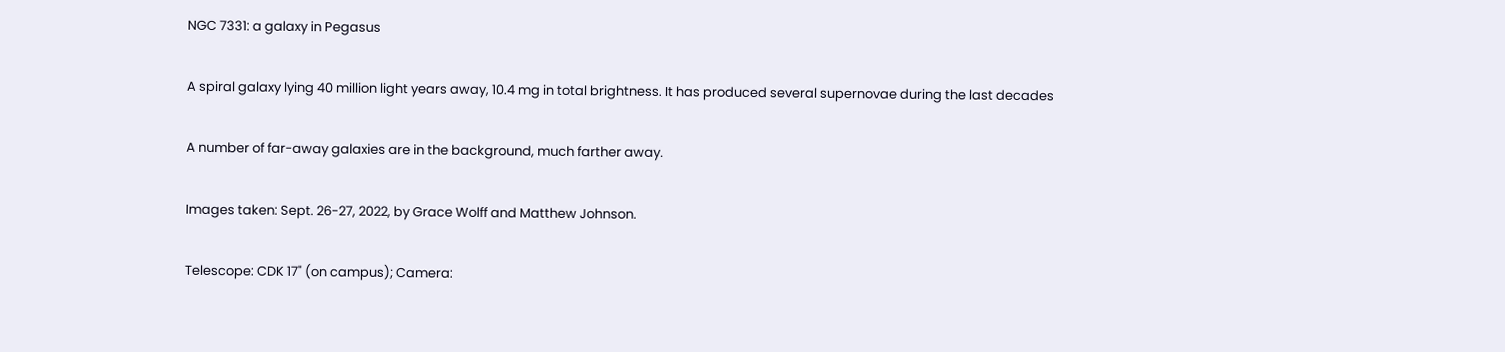NGC 7331: a galaxy in Pegasus

A spiral galaxy lying 40 million light years away, 10.4 mg in total brightness. It has produced several supernovae during the last decades

A number of far-away galaxies are in the background, much farther away.

Images taken: Sept. 26-27, 2022, by Grace Wolff and Matthew Johnson.

Telescope: CDK 17" (on campus); Camera: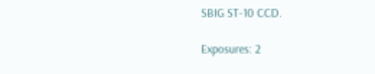SBIG ST-10 CCD.

Exposures: 2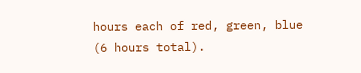hours each of red, green, blue (6 hours total).